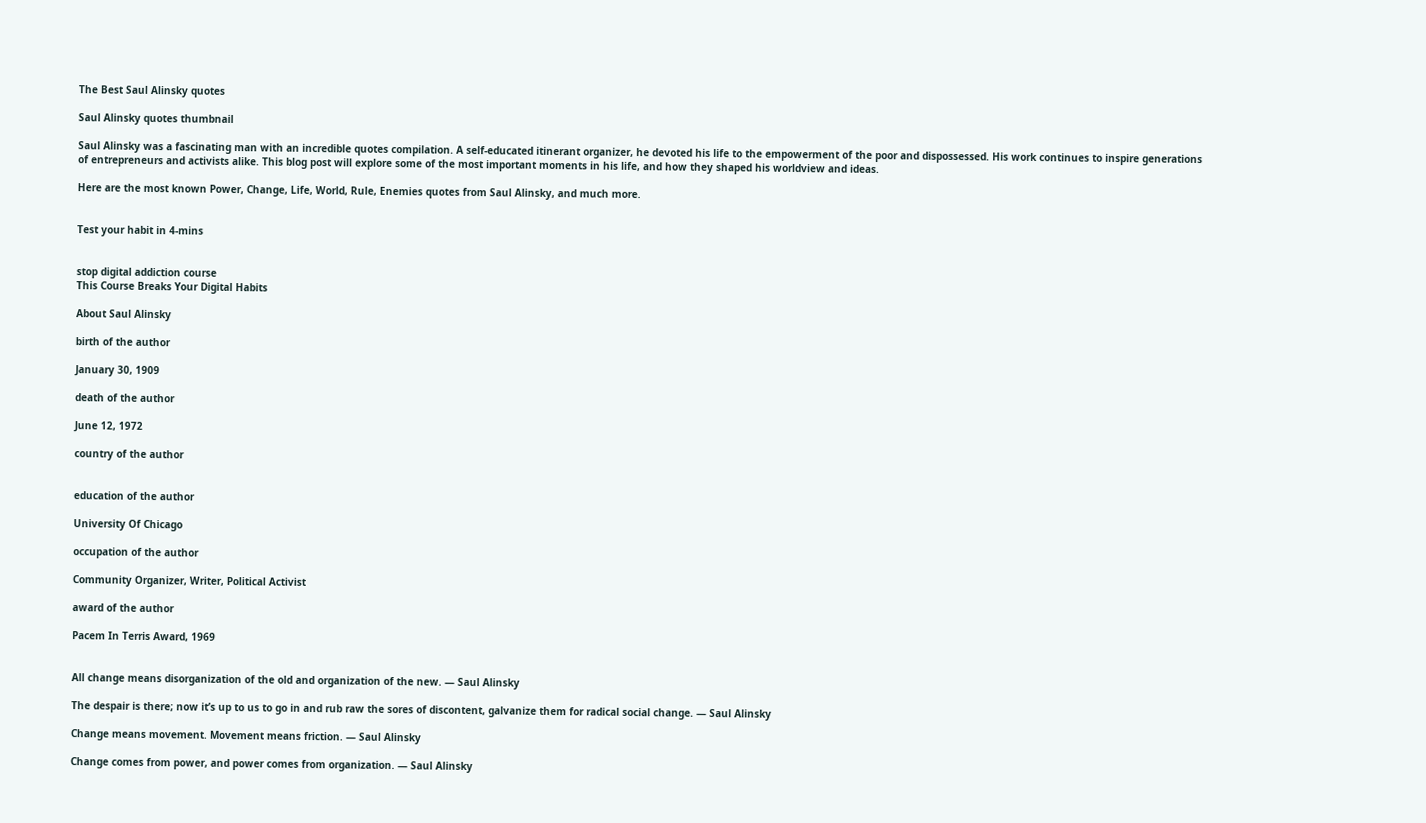The Best Saul Alinsky quotes

Saul Alinsky quotes thumbnail

Saul Alinsky was a fascinating man with an incredible quotes compilation. A self-educated itinerant organizer, he devoted his life to the empowerment of the poor and dispossessed. His work continues to inspire generations of entrepreneurs and activists alike. This blog post will explore some of the most important moments in his life, and how they shaped his worldview and ideas.

Here are the most known Power, Change, Life, World, Rule, Enemies quotes from Saul Alinsky, and much more.


Test your habit in 4-mins


stop digital addiction course
This Course Breaks Your Digital Habits

About Saul Alinsky

birth of the author

January 30, 1909

death of the author

June 12, 1972

country of the author


education of the author

University Of Chicago

occupation of the author

Community Organizer, Writer, Political Activist

award of the author

Pacem In Terris Award, 1969


All change means disorganization of the old and organization of the new. — Saul Alinsky

The despair is there; now it’s up to us to go in and rub raw the sores of discontent, galvanize them for radical social change. — Saul Alinsky

Change means movement. Movement means friction. — Saul Alinsky

Change comes from power, and power comes from organization. — Saul Alinsky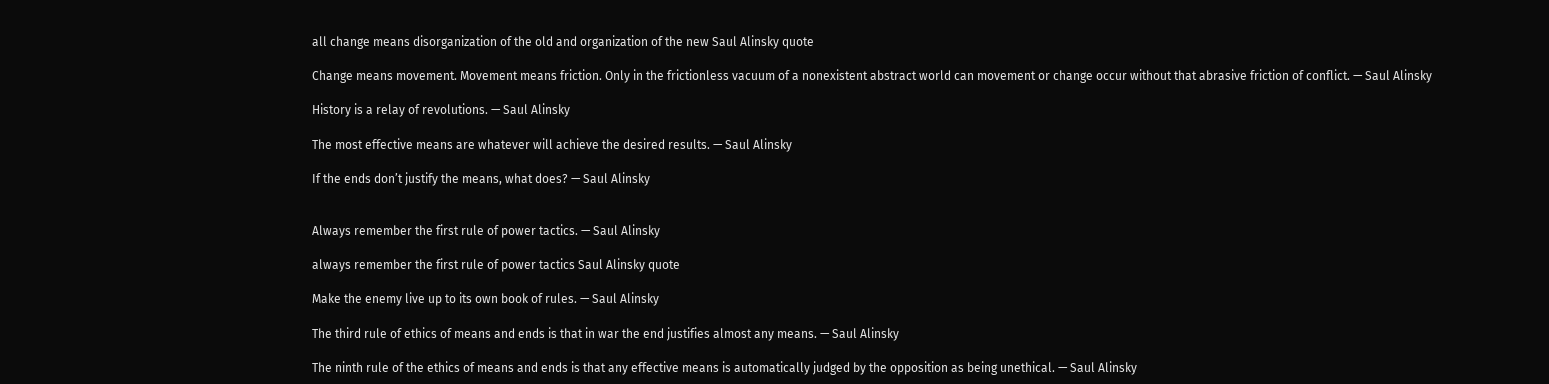all change means disorganization of the old and organization of the new Saul Alinsky quote

Change means movement. Movement means friction. Only in the frictionless vacuum of a nonexistent abstract world can movement or change occur without that abrasive friction of conflict. — Saul Alinsky

History is a relay of revolutions. — Saul Alinsky

The most effective means are whatever will achieve the desired results. — Saul Alinsky

If the ends don’t justify the means, what does? — Saul Alinsky


Always remember the first rule of power tactics. — Saul Alinsky

always remember the first rule of power tactics Saul Alinsky quote

Make the enemy live up to its own book of rules. — Saul Alinsky

The third rule of ethics of means and ends is that in war the end justifies almost any means. — Saul Alinsky

The ninth rule of the ethics of means and ends is that any effective means is automatically judged by the opposition as being unethical. — Saul Alinsky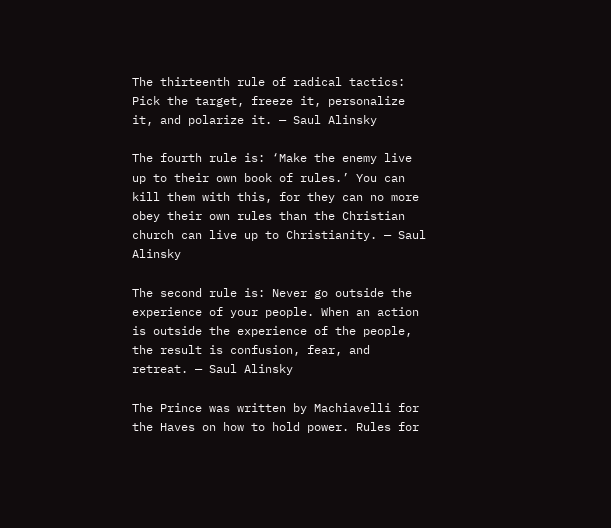The thirteenth rule of radical tactics: Pick the target, freeze it, personalize it, and polarize it. — Saul Alinsky

The fourth rule is: ‘Make the enemy live up to their own book of rules.’ You can kill them with this, for they can no more obey their own rules than the Christian church can live up to Christianity. — Saul Alinsky

The second rule is: Never go outside the experience of your people. When an action is outside the experience of the people, the result is confusion, fear, and retreat. — Saul Alinsky

The Prince was written by Machiavelli for the Haves on how to hold power. Rules for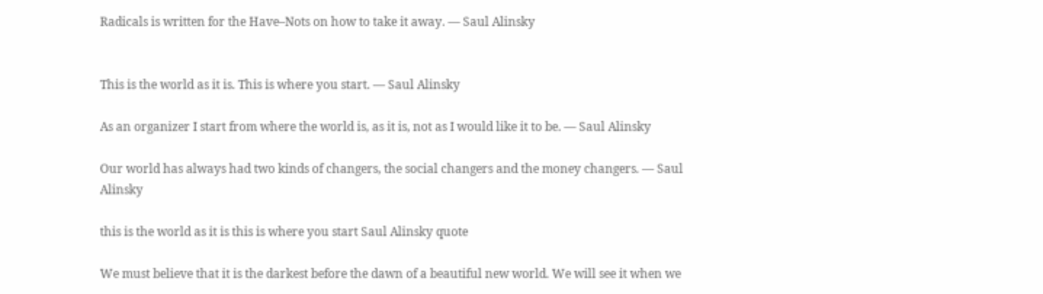Radicals is written for the Have–Nots on how to take it away. — Saul Alinsky


This is the world as it is. This is where you start. — Saul Alinsky

As an organizer I start from where the world is, as it is, not as I would like it to be. — Saul Alinsky

Our world has always had two kinds of changers, the social changers and the money changers. — Saul Alinsky

this is the world as it is this is where you start Saul Alinsky quote

We must believe that it is the darkest before the dawn of a beautiful new world. We will see it when we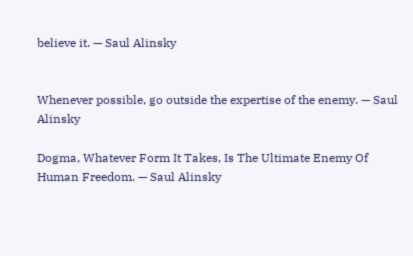believe it. — Saul Alinsky


Whenever possible, go outside the expertise of the enemy. — Saul Alinsky

Dogma, Whatever Form It Takes, Is The Ultimate Enemy Of Human Freedom. — Saul Alinsky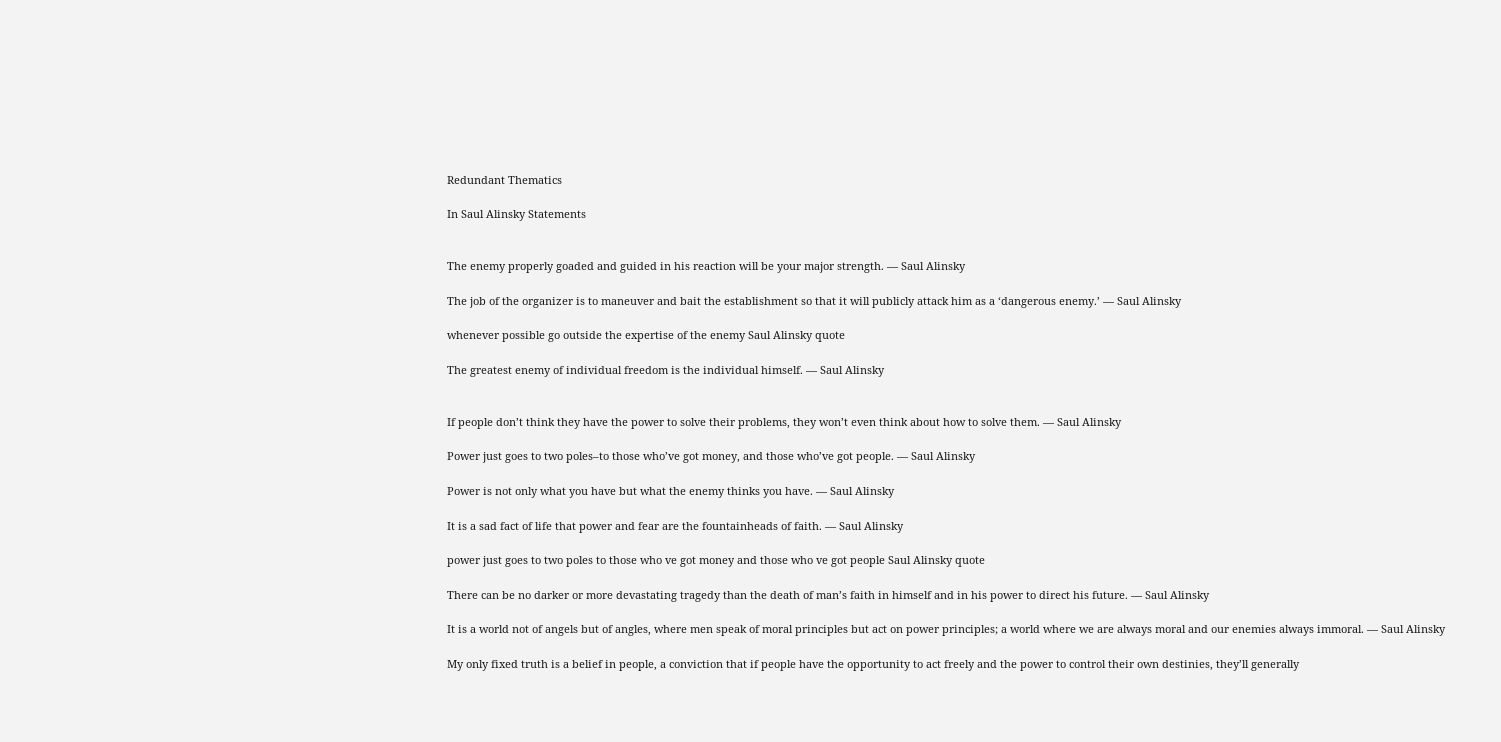Redundant Thematics

In Saul Alinsky Statements


The enemy properly goaded and guided in his reaction will be your major strength. — Saul Alinsky

The job of the organizer is to maneuver and bait the establishment so that it will publicly attack him as a ‘dangerous enemy.’ — Saul Alinsky

whenever possible go outside the expertise of the enemy Saul Alinsky quote

The greatest enemy of individual freedom is the individual himself. — Saul Alinsky


If people don’t think they have the power to solve their problems, they won’t even think about how to solve them. — Saul Alinsky

Power just goes to two poles–to those who’ve got money, and those who’ve got people. — Saul Alinsky

Power is not only what you have but what the enemy thinks you have. — Saul Alinsky

It is a sad fact of life that power and fear are the fountainheads of faith. — Saul Alinsky

power just goes to two poles to those who ve got money and those who ve got people Saul Alinsky quote

There can be no darker or more devastating tragedy than the death of man’s faith in himself and in his power to direct his future. — Saul Alinsky

It is a world not of angels but of angles, where men speak of moral principles but act on power principles; a world where we are always moral and our enemies always immoral. — Saul Alinsky

My only fixed truth is a belief in people, a conviction that if people have the opportunity to act freely and the power to control their own destinies, they’ll generally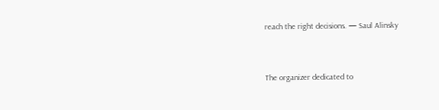reach the right decisions. — Saul Alinsky


The organizer dedicated to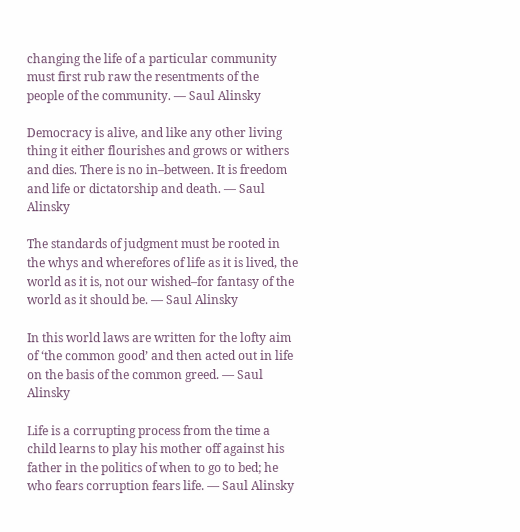changing the life of a particular community must first rub raw the resentments of the people of the community. — Saul Alinsky

Democracy is alive, and like any other living thing it either flourishes and grows or withers and dies. There is no in–between. It is freedom and life or dictatorship and death. — Saul Alinsky

The standards of judgment must be rooted in the whys and wherefores of life as it is lived, the world as it is, not our wished–for fantasy of the world as it should be. — Saul Alinsky

In this world laws are written for the lofty aim of ‘the common good’ and then acted out in life on the basis of the common greed. — Saul Alinsky

Life is a corrupting process from the time a child learns to play his mother off against his father in the politics of when to go to bed; he who fears corruption fears life. — Saul Alinsky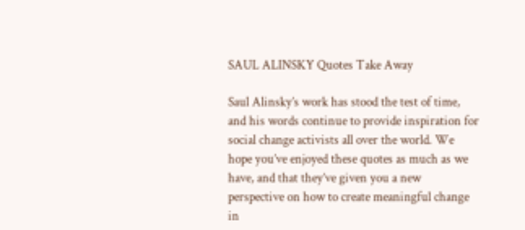SAUL ALINSKY Quotes Take Away

Saul Alinsky’s work has stood the test of time, and his words continue to provide inspiration for social change activists all over the world. We hope you’ve enjoyed these quotes as much as we have, and that they’ve given you a new perspective on how to create meaningful change in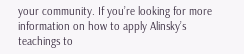your community. If you’re looking for more information on how to apply Alinsky’s teachings to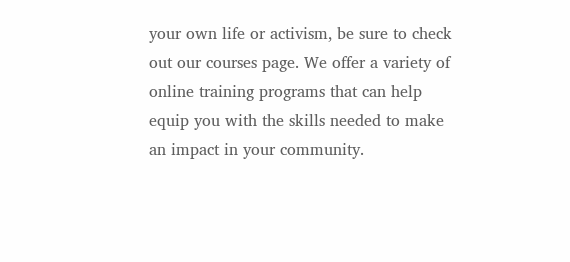your own life or activism, be sure to check out our courses page. We offer a variety of online training programs that can help equip you with the skills needed to make an impact in your community.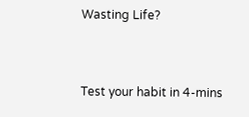Wasting Life?


Test your habit in 4-mins